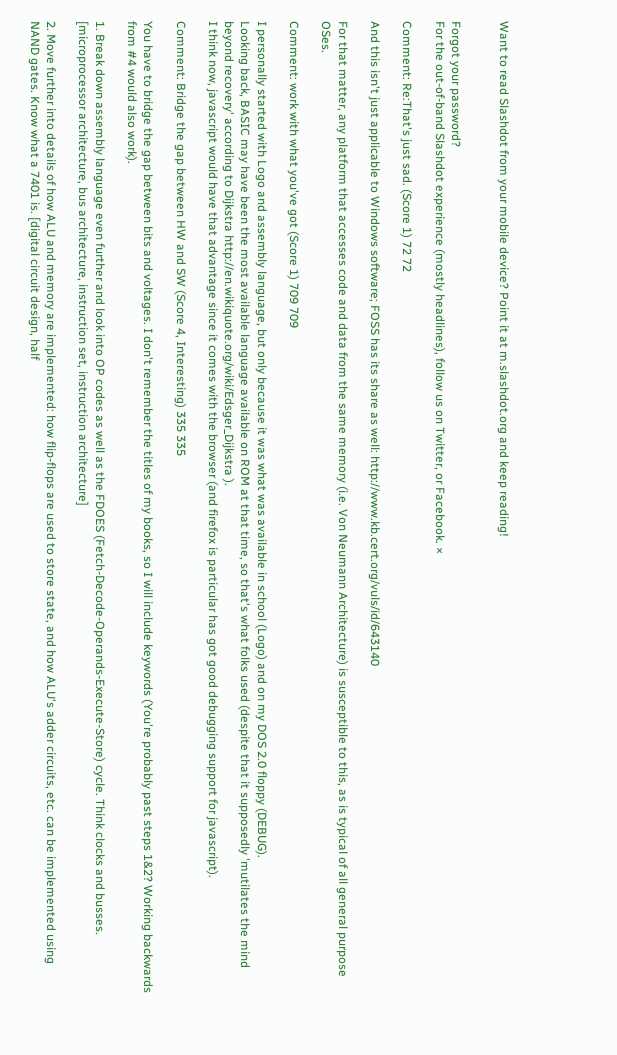Want to read Slashdot from your mobile device? Point it at m.slashdot.org and keep reading!


Forgot your password?
For the out-of-band Slashdot experience (mostly headlines), follow us on Twitter, or Facebook. ×

Comment: Re:That's just sad. (Score 1) 72 72

And this isn't just applicable to Windows software; FOSS has its share as well: http://www.kb.cert.org/vuls/id/643140

For that matter, any platform that accesses code and data from the same memory (i.e. Von Neumann Architecture) is susceptible to this, as is typical of all general purpose OSes.

Comment: work with what you've got (Score 1) 709 709

I personally started with Logo and assembly language, but only because it was what was available in school (Logo) and on my DOS 2.0 floppy (DEBUG).
Looking back, BASIC may have been the most available language available on ROM at that time, so that's what folks used (despite that it supposedly 'mutilates the mind beyond recovery' according to Dijkstra http://en.wikiquote.org/wiki/Edsger_Dijkstra ).
I think now, javascript would have that advantage since it comes with the browser (and firefox is particular has got good debugging support for javascript).

Comment: Bridge the gap between HW and SW (Score 4, Interesting) 335 335

You have to bridge the gap between bits and voltages. I don't remember the titles of my books, so I will include keywords (You're probably past steps 1&2? Working backwards from #4 would also work).

1. Break down assembly language even further and look into OP codes as well as the FDOES (Fetch-Decode-Operands-Execute-Store) cycle. Think clocks and busses. [microprocessor architecture, bus architecture, instruction set, instruction architecture]

2. Move further into details of how ALU and memory are implemented: how flip-flops are used to store state, and how ALU's adder circuits, etc. can be implemented using NAND gates. Know what a 7401 is. [digital circuit design, half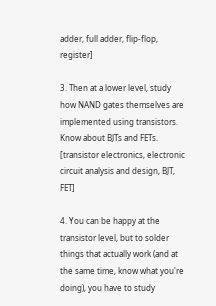adder, full adder, flip-flop, register]

3. Then at a lower level, study how NAND gates themselves are implemented using transistors. Know about BJTs and FETs. [transistor electronics, electronic circuit analysis and design, BJT, FET]

4. You can be happy at the transistor level, but to solder things that actually work (and at the same time, know what you're doing), you have to study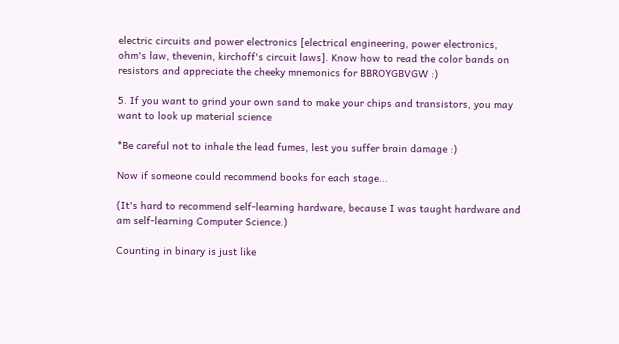electric circuits and power electronics [electrical engineering, power electronics, ohm's law, thevenin, kirchoff's circuit laws]. Know how to read the color bands on resistors and appreciate the cheeky mnemonics for BBROYGBVGW :)

5. If you want to grind your own sand to make your chips and transistors, you may want to look up material science

*Be careful not to inhale the lead fumes, lest you suffer brain damage :)

Now if someone could recommend books for each stage...

(It's hard to recommend self-learning hardware, because I was taught hardware and am self-learning Computer Science.)

Counting in binary is just like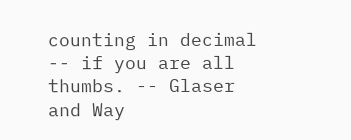counting in decimal -- if you are all thumbs. -- Glaser and Way